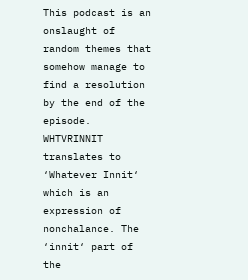This podcast is an onslaught of random themes that somehow manage to find a resolution by the end of the episode. WHTVRINNIT translates to ‘Whatever Innit‘ which is an expression of nonchalance. The ‘innit‘ part of the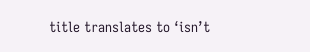title translates to ‘isn’t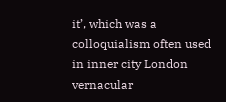it’, which was a colloquialism often used in inner city London vernacular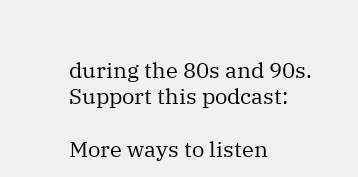during the 80s and 90s. Support this podcast:

More ways to listen